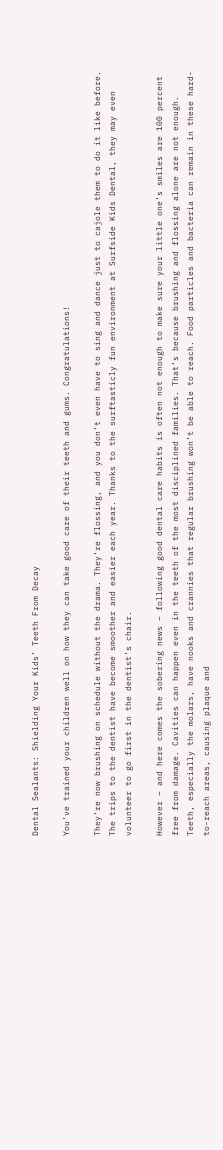Dental Sealants: Shielding Your Kids’ Teeth From Decay

You’ve trained your children well on how they can take good care of their teeth and gums. Congratulations!

They’re now brushing on schedule without the drama. They’re flossing, and you don’t even have to sing and dance just to cajole them to do it like before. The trips to the dentist have become smoother and easier each year. Thanks to the surftasticly fun environment at Surfside Kids Dental, they may even volunteer to go first in the dentist’s chair.

However – and here comes the sobering news – following good dental care habits is often not enough to make sure your little one’s smiles are 100 percent free from damage. Cavities can happen even in the teeth of the most disciplined families. That’s because brushing and flossing alone are not enough. Teeth, especially the molars, have nooks and crannies that regular brushing won’t be able to reach. Food particles and bacteria can remain in these hard-to-reach areas, causing plaque and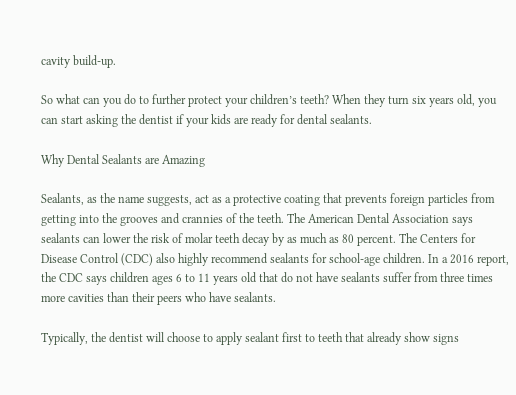cavity build-up.

So what can you do to further protect your children’s teeth? When they turn six years old, you can start asking the dentist if your kids are ready for dental sealants.

Why Dental Sealants are Amazing

Sealants, as the name suggests, act as a protective coating that prevents foreign particles from getting into the grooves and crannies of the teeth. The American Dental Association says sealants can lower the risk of molar teeth decay by as much as 80 percent. The Centers for Disease Control (CDC) also highly recommend sealants for school-age children. In a 2016 report, the CDC says children ages 6 to 11 years old that do not have sealants suffer from three times more cavities than their peers who have sealants.

Typically, the dentist will choose to apply sealant first to teeth that already show signs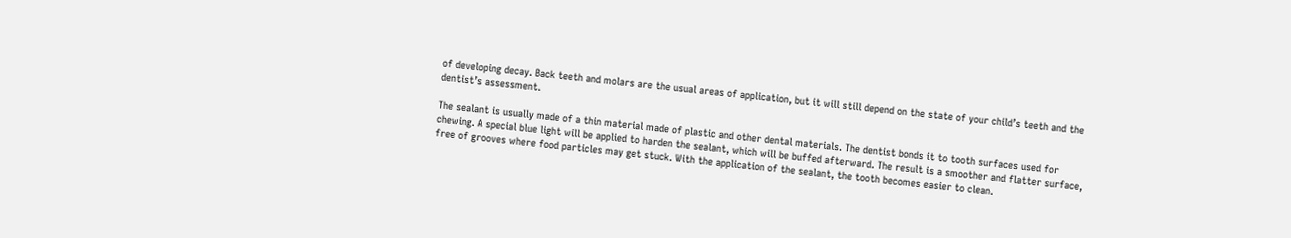of developing decay. Back teeth and molars are the usual areas of application, but it will still depend on the state of your child’s teeth and the dentist’s assessment.

The sealant is usually made of a thin material made of plastic and other dental materials. The dentist bonds it to tooth surfaces used for chewing. A special blue light will be applied to harden the sealant, which will be buffed afterward. The result is a smoother and flatter surface, free of grooves where food particles may get stuck. With the application of the sealant, the tooth becomes easier to clean.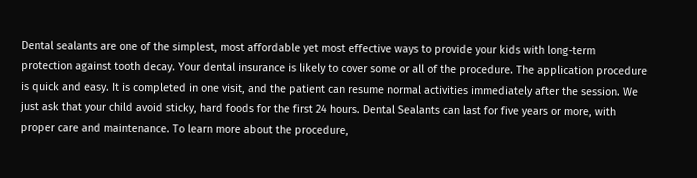Dental sealants are one of the simplest, most affordable yet most effective ways to provide your kids with long-term protection against tooth decay. Your dental insurance is likely to cover some or all of the procedure. The application procedure is quick and easy. It is completed in one visit, and the patient can resume normal activities immediately after the session. We just ask that your child avoid sticky, hard foods for the first 24 hours. Dental Sealants can last for five years or more, with proper care and maintenance. To learn more about the procedure,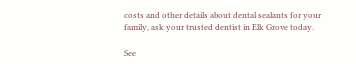costs and other details about dental sealants for your family, ask your trusted dentist in Elk Grove today.

See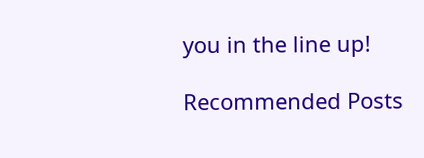you in the line up!

Recommended Posts